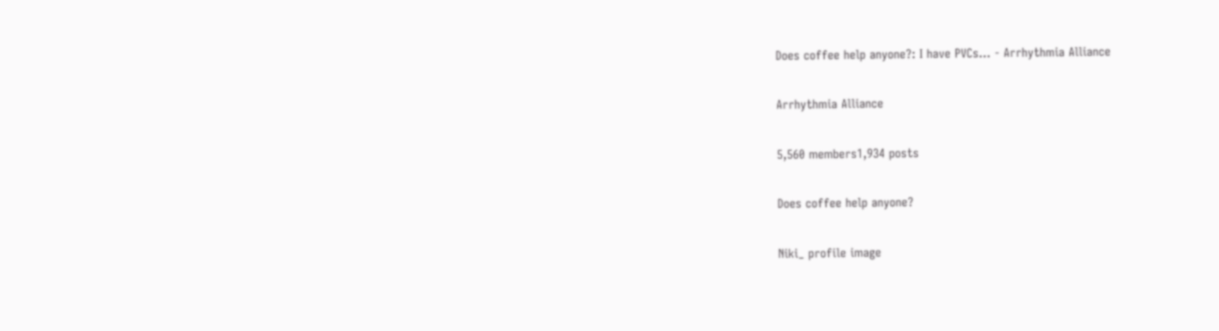Does coffee help anyone?: I have PVCs... - Arrhythmia Alliance

Arrhythmia Alliance

5,560 members1,934 posts

Does coffee help anyone?

Niki_ profile image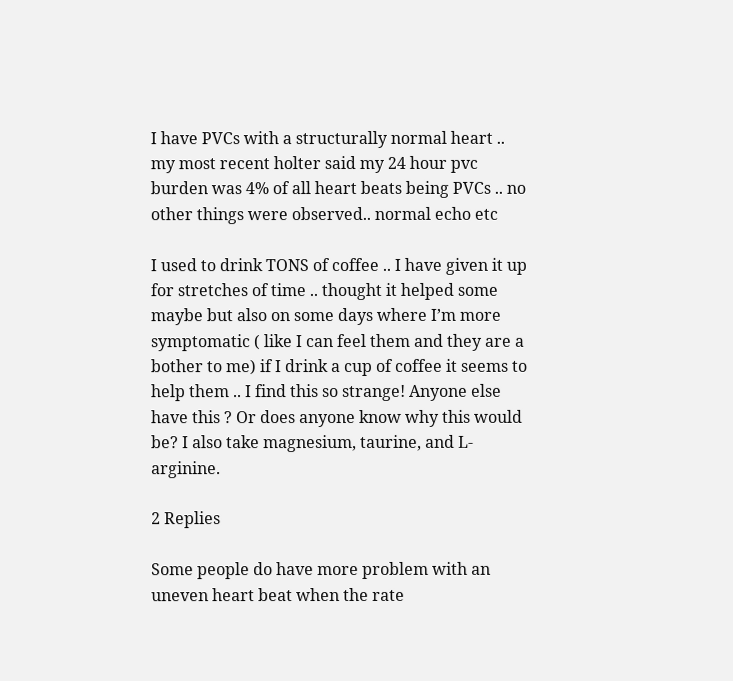I have PVCs with a structurally normal heart .. my most recent holter said my 24 hour pvc burden was 4% of all heart beats being PVCs .. no other things were observed.. normal echo etc

I used to drink TONS of coffee .. I have given it up for stretches of time .. thought it helped some maybe but also on some days where I’m more symptomatic ( like I can feel them and they are a bother to me) if I drink a cup of coffee it seems to help them .. I find this so strange! Anyone else have this ? Or does anyone know why this would be? I also take magnesium, taurine, and L-arginine.

2 Replies

Some people do have more problem with an uneven heart beat when the rate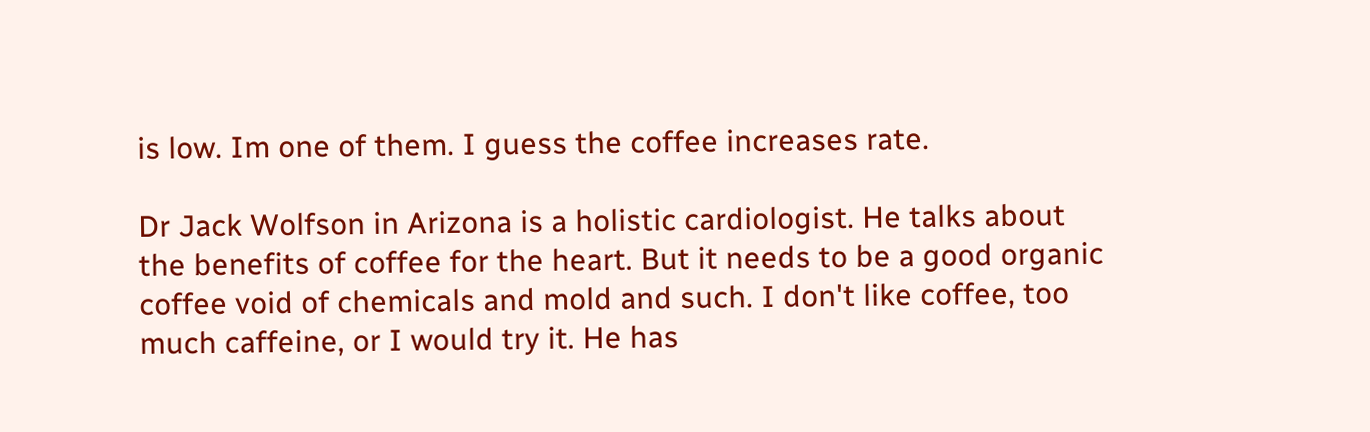is low. Im one of them. I guess the coffee increases rate.

Dr Jack Wolfson in Arizona is a holistic cardiologist. He talks about the benefits of coffee for the heart. But it needs to be a good organic coffee void of chemicals and mold and such. I don't like coffee, too much caffeine, or I would try it. He has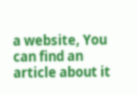a website, You can find an article about it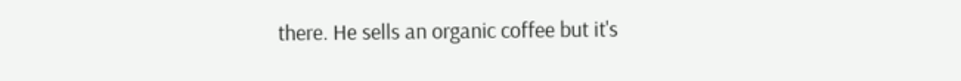there. He sells an organic coffee but it's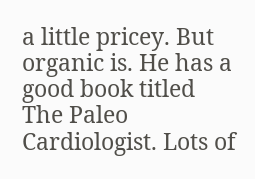a little pricey. But organic is. He has a good book titled The Paleo Cardiologist. Lots of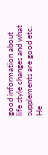good information about life style changes and what supplements are good etc. He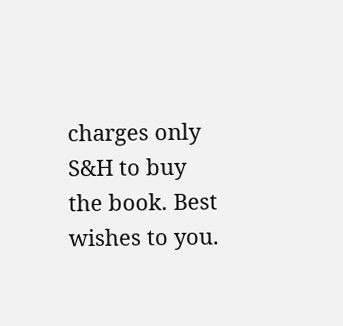charges only S&H to buy the book. Best wishes to you.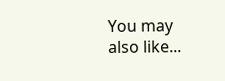You may also like...